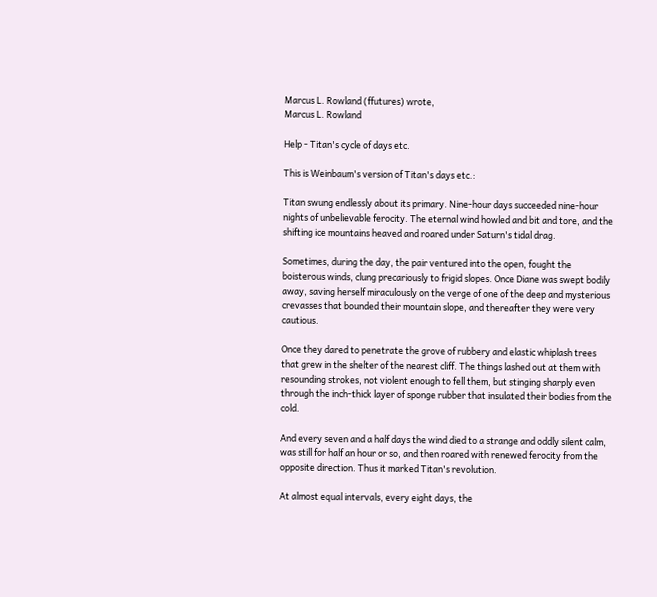Marcus L. Rowland (ffutures) wrote,
Marcus L. Rowland

Help - Titan's cycle of days etc.

This is Weinbaum's version of Titan's days etc.:

Titan swung endlessly about its primary. Nine-hour days succeeded nine-hour nights of unbelievable ferocity. The eternal wind howled and bit and tore, and the shifting ice mountains heaved and roared under Saturn's tidal drag.

Sometimes, during the day, the pair ventured into the open, fought the boisterous winds, clung precariously to frigid slopes. Once Diane was swept bodily away, saving herself miraculously on the verge of one of the deep and mysterious crevasses that bounded their mountain slope, and thereafter they were very cautious.

Once they dared to penetrate the grove of rubbery and elastic whiplash trees that grew in the shelter of the nearest cliff. The things lashed out at them with resounding strokes, not violent enough to fell them, but stinging sharply even through the inch-thick layer of sponge rubber that insulated their bodies from the cold.

And every seven and a half days the wind died to a strange and oddly silent calm, was still for half an hour or so, and then roared with renewed ferocity from the opposite direction. Thus it marked Titan's revolution.

At almost equal intervals, every eight days, the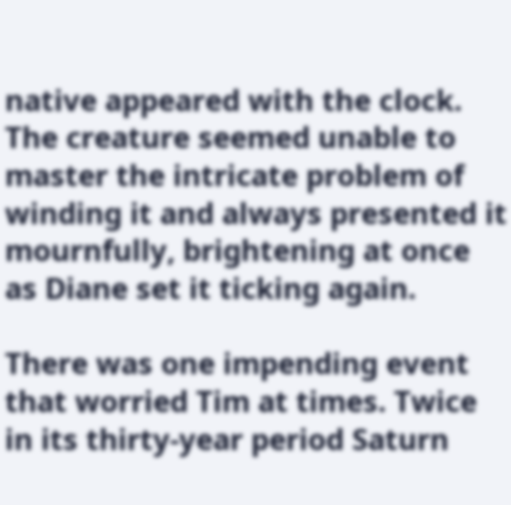native appeared with the clock. The creature seemed unable to master the intricate problem of winding it and always presented it mournfully, brightening at once as Diane set it ticking again.

There was one impending event that worried Tim at times. Twice in its thirty-year period Saturn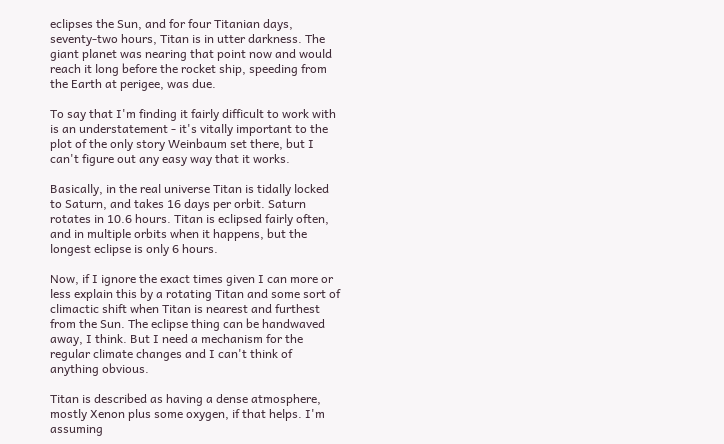eclipses the Sun, and for four Titanian days, seventy-two hours, Titan is in utter darkness. The giant planet was nearing that point now and would reach it long before the rocket ship, speeding from the Earth at perigee, was due.

To say that I'm finding it fairly difficult to work with is an understatement - it's vitally important to the plot of the only story Weinbaum set there, but I can't figure out any easy way that it works.

Basically, in the real universe Titan is tidally locked to Saturn, and takes 16 days per orbit. Saturn rotates in 10.6 hours. Titan is eclipsed fairly often, and in multiple orbits when it happens, but the longest eclipse is only 6 hours.

Now, if I ignore the exact times given I can more or less explain this by a rotating Titan and some sort of climactic shift when Titan is nearest and furthest from the Sun. The eclipse thing can be handwaved away, I think. But I need a mechanism for the regular climate changes and I can't think of anything obvious.

Titan is described as having a dense atmosphere, mostly Xenon plus some oxygen, if that helps. I'm assuming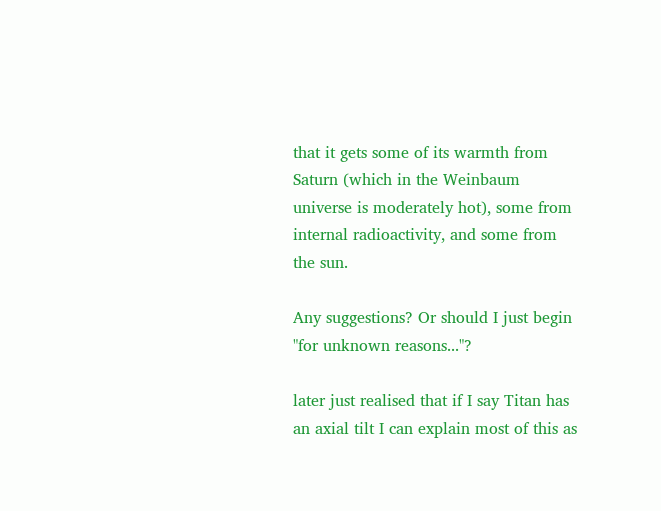that it gets some of its warmth from Saturn (which in the Weinbaum universe is moderately hot), some from internal radioactivity, and some from the sun.

Any suggestions? Or should I just begin "for unknown reasons..."?

later just realised that if I say Titan has an axial tilt I can explain most of this as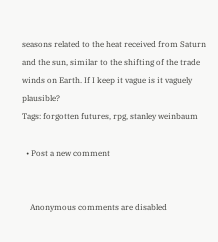seasons related to the heat received from Saturn and the sun, similar to the shifting of the trade winds on Earth. If I keep it vague is it vaguely plausible?
Tags: forgotten futures, rpg, stanley weinbaum

  • Post a new comment


    Anonymous comments are disabled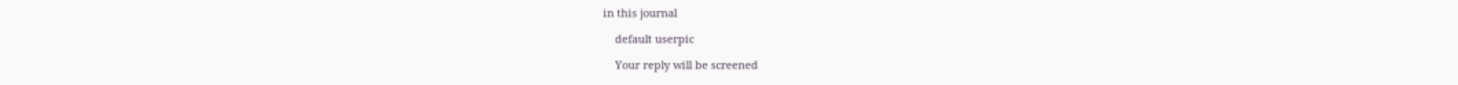in this journal

    default userpic

    Your reply will be screened